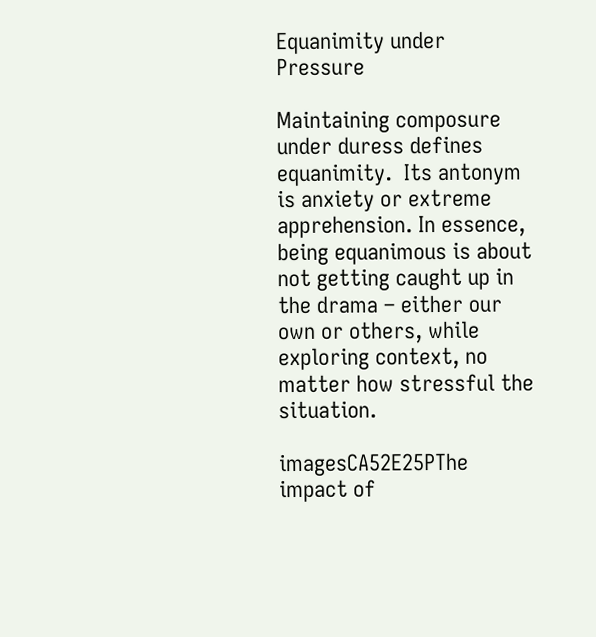Equanimity under Pressure

Maintaining composure under duress defines equanimity.  Its antonym is anxiety or extreme apprehension. In essence, being equanimous is about not getting caught up in the drama – either our own or others, while exploring context, no matter how stressful the situation.

imagesCA52E25PThe impact of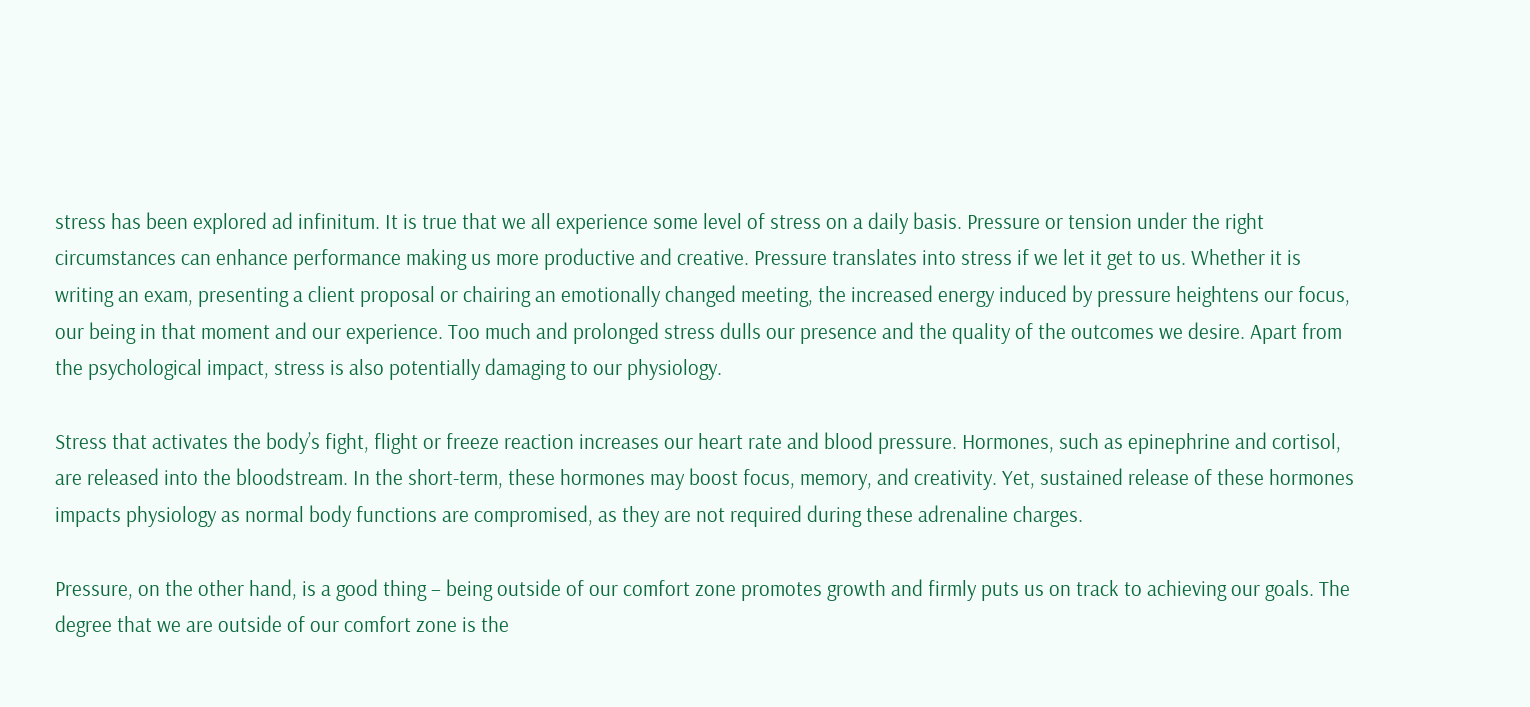stress has been explored ad infinitum. It is true that we all experience some level of stress on a daily basis. Pressure or tension under the right circumstances can enhance performance making us more productive and creative. Pressure translates into stress if we let it get to us. Whether it is writing an exam, presenting a client proposal or chairing an emotionally changed meeting, the increased energy induced by pressure heightens our focus, our being in that moment and our experience. Too much and prolonged stress dulls our presence and the quality of the outcomes we desire. Apart from the psychological impact, stress is also potentially damaging to our physiology.

Stress that activates the body’s fight, flight or freeze reaction increases our heart rate and blood pressure. Hormones, such as epinephrine and cortisol, are released into the bloodstream. In the short-term, these hormones may boost focus, memory, and creativity. Yet, sustained release of these hormones impacts physiology as normal body functions are compromised, as they are not required during these adrenaline charges.

Pressure, on the other hand, is a good thing – being outside of our comfort zone promotes growth and firmly puts us on track to achieving our goals. The degree that we are outside of our comfort zone is the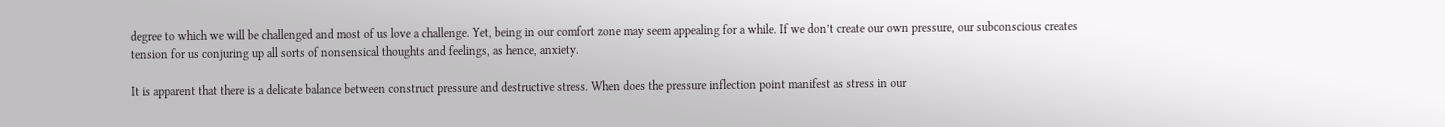degree to which we will be challenged and most of us love a challenge. Yet, being in our comfort zone may seem appealing for a while. If we don’t create our own pressure, our subconscious creates tension for us conjuring up all sorts of nonsensical thoughts and feelings, as hence, anxiety.

It is apparent that there is a delicate balance between construct pressure and destructive stress. When does the pressure inflection point manifest as stress in our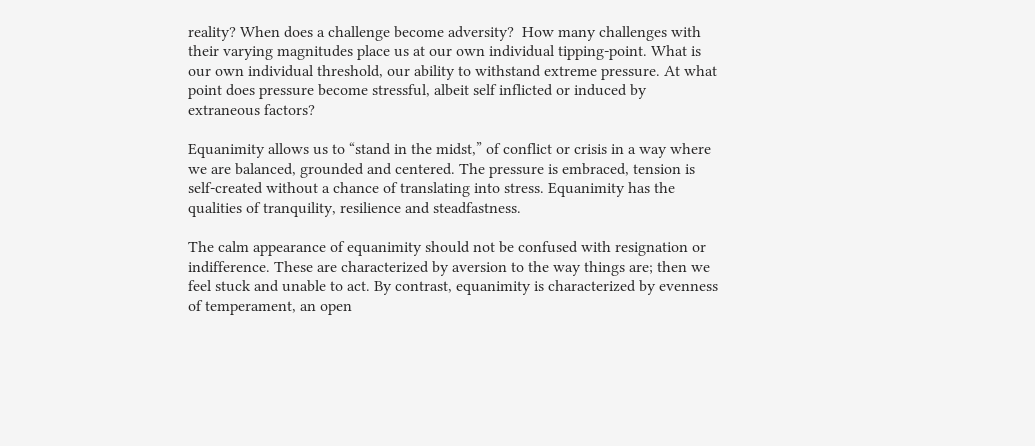reality? When does a challenge become adversity?  How many challenges with their varying magnitudes place us at our own individual tipping-point. What is our own individual threshold, our ability to withstand extreme pressure. At what point does pressure become stressful, albeit self inflicted or induced by extraneous factors?

Equanimity allows us to “stand in the midst,” of conflict or crisis in a way where we are balanced, grounded and centered. The pressure is embraced, tension is self-created without a chance of translating into stress. Equanimity has the qualities of tranquility, resilience and steadfastness.

The calm appearance of equanimity should not be confused with resignation or indifference. These are characterized by aversion to the way things are; then we feel stuck and unable to act. By contrast, equanimity is characterized by evenness of temperament, an open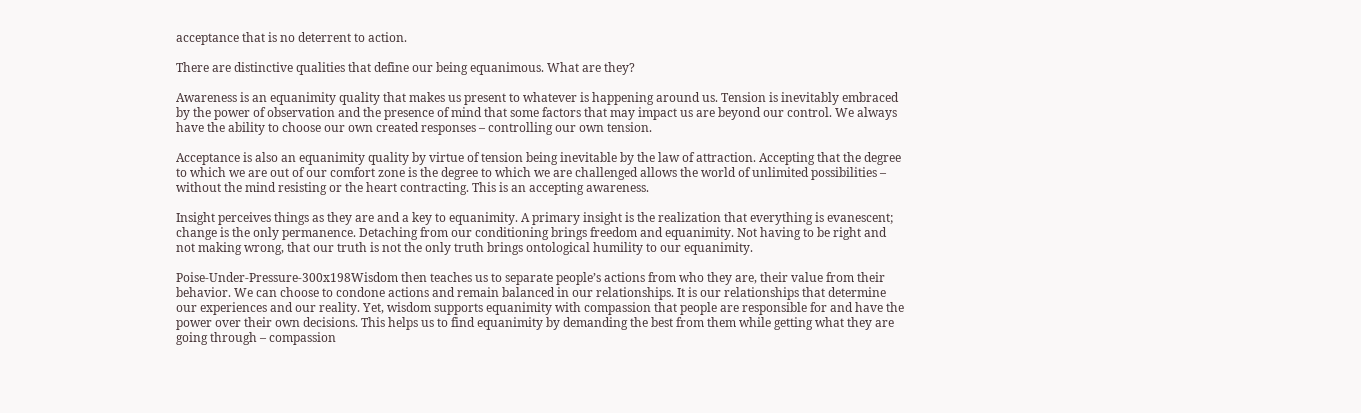acceptance that is no deterrent to action.

There are distinctive qualities that define our being equanimous. What are they?

Awareness is an equanimity quality that makes us present to whatever is happening around us. Tension is inevitably embraced by the power of observation and the presence of mind that some factors that may impact us are beyond our control. We always have the ability to choose our own created responses – controlling our own tension.

Acceptance is also an equanimity quality by virtue of tension being inevitable by the law of attraction. Accepting that the degree to which we are out of our comfort zone is the degree to which we are challenged allows the world of unlimited possibilities – without the mind resisting or the heart contracting. This is an accepting awareness.

Insight perceives things as they are and a key to equanimity. A primary insight is the realization that everything is evanescent; change is the only permanence. Detaching from our conditioning brings freedom and equanimity. Not having to be right and not making wrong, that our truth is not the only truth brings ontological humility to our equanimity.

Poise-Under-Pressure-300x198Wisdom then teaches us to separate people’s actions from who they are, their value from their behavior. We can choose to condone actions and remain balanced in our relationships. It is our relationships that determine our experiences and our reality. Yet, wisdom supports equanimity with compassion that people are responsible for and have the power over their own decisions. This helps us to find equanimity by demanding the best from them while getting what they are going through – compassion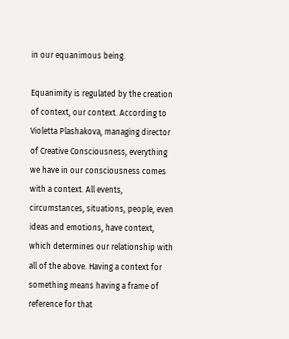in our equanimous being.

Equanimity is regulated by the creation of context, our context. According to Violetta Plashakova, managing director of Creative Consciousness, everything we have in our consciousness comes with a context. All events, circumstances, situations, people, even ideas and emotions, have context, which determines our relationship with all of the above. Having a context for something means having a frame of reference for that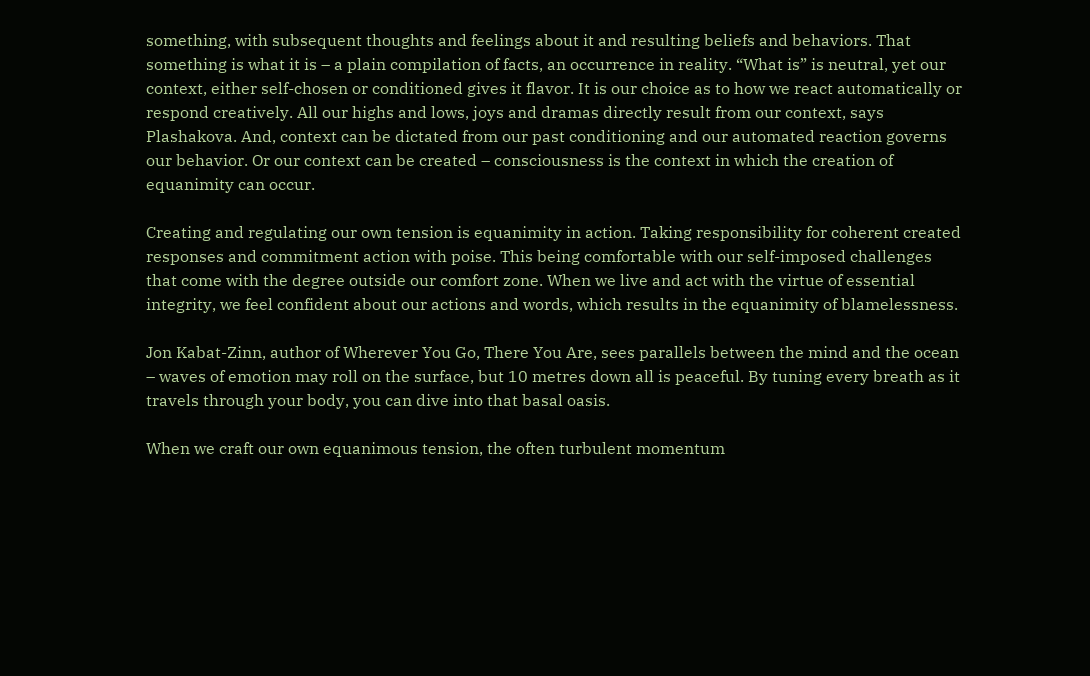something, with subsequent thoughts and feelings about it and resulting beliefs and behaviors. That something is what it is – a plain compilation of facts, an occurrence in reality. “What is” is neutral, yet our context, either self-chosen or conditioned gives it flavor. It is our choice as to how we react automatically or respond creatively. All our highs and lows, joys and dramas directly result from our context, says Plashakova. And, context can be dictated from our past conditioning and our automated reaction governs our behavior. Or our context can be created – consciousness is the context in which the creation of equanimity can occur.

Creating and regulating our own tension is equanimity in action. Taking responsibility for coherent created responses and commitment action with poise. This being comfortable with our self-imposed challenges that come with the degree outside our comfort zone. When we live and act with the virtue of essential integrity, we feel confident about our actions and words, which results in the equanimity of blamelessness.

Jon Kabat-Zinn, author of Wherever You Go, There You Are, sees parallels between the mind and the ocean – waves of emotion may roll on the surface, but 10 metres down all is peaceful. By tuning every breath as it travels through your body, you can dive into that basal oasis.

When we craft our own equanimous tension, the often turbulent momentum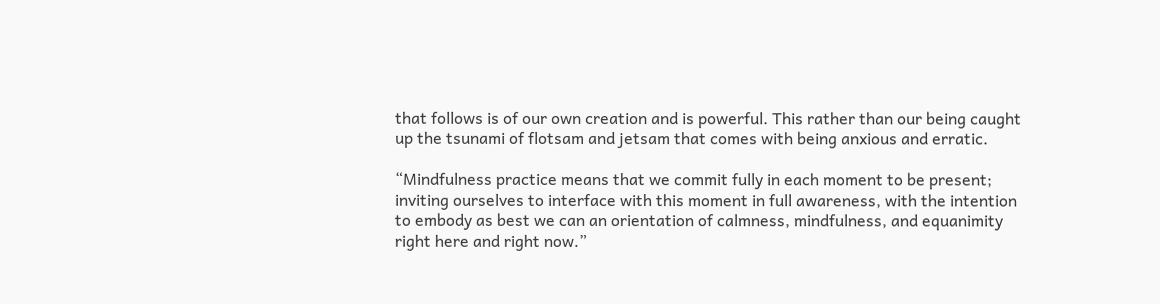that follows is of our own creation and is powerful. This rather than our being caught up the tsunami of flotsam and jetsam that comes with being anxious and erratic.

“Mindfulness practice means that we commit fully in each moment to be present; inviting ourselves to interface with this moment in full awareness, with the intention to embody as best we can an orientation of calmness, mindfulness, and equanimity right here and right now.”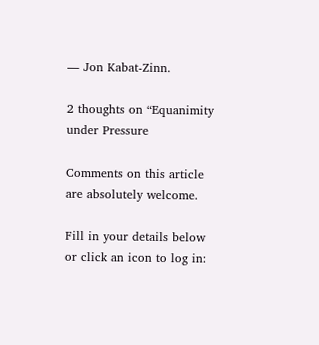― Jon Kabat-Zinn.

2 thoughts on “Equanimity under Pressure

Comments on this article are absolutely welcome.

Fill in your details below or click an icon to log in: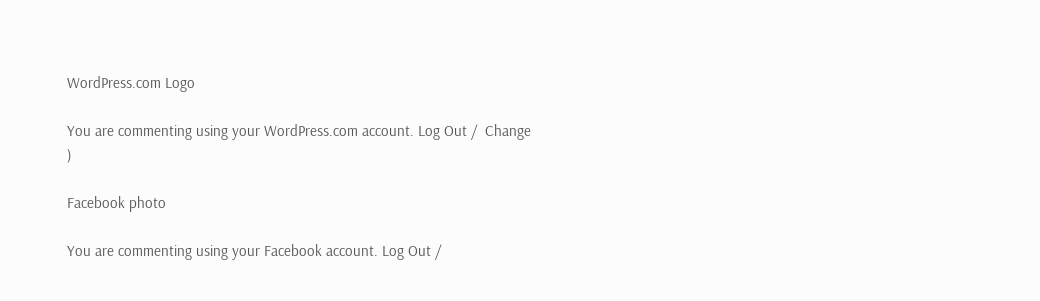WordPress.com Logo

You are commenting using your WordPress.com account. Log Out /  Change )

Facebook photo

You are commenting using your Facebook account. Log Out /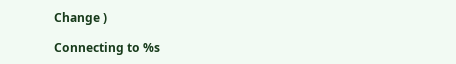Change )

Connecting to %s